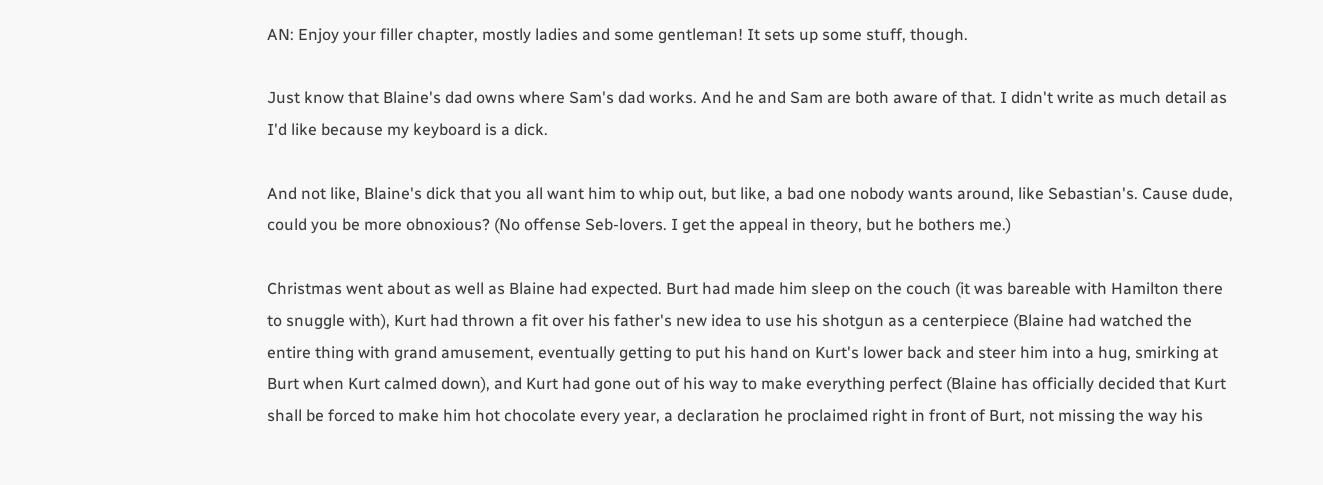AN: Enjoy your filler chapter, mostly ladies and some gentleman! It sets up some stuff, though.

Just know that Blaine's dad owns where Sam's dad works. And he and Sam are both aware of that. I didn't write as much detail as I'd like because my keyboard is a dick.

And not like, Blaine's dick that you all want him to whip out, but like, a bad one nobody wants around, like Sebastian's. Cause dude, could you be more obnoxious? (No offense Seb-lovers. I get the appeal in theory, but he bothers me.)

Christmas went about as well as Blaine had expected. Burt had made him sleep on the couch (it was bareable with Hamilton there to snuggle with), Kurt had thrown a fit over his father's new idea to use his shotgun as a centerpiece (Blaine had watched the entire thing with grand amusement, eventually getting to put his hand on Kurt's lower back and steer him into a hug, smirking at Burt when Kurt calmed down), and Kurt had gone out of his way to make everything perfect (Blaine has officially decided that Kurt shall be forced to make him hot chocolate every year, a declaration he proclaimed right in front of Burt, not missing the way his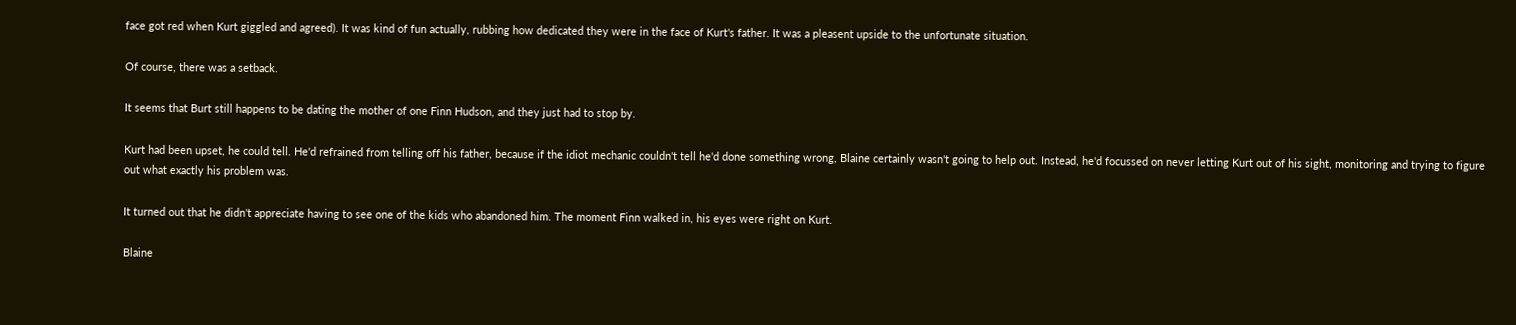face got red when Kurt giggled and agreed). It was kind of fun actually, rubbing how dedicated they were in the face of Kurt's father. It was a pleasent upside to the unfortunate situation.

Of course, there was a setback.

It seems that Burt still happens to be dating the mother of one Finn Hudson, and they just had to stop by.

Kurt had been upset, he could tell. He'd refrained from telling off his father, because if the idiot mechanic couldn't tell he'd done something wrong, Blaine certainly wasn't going to help out. Instead, he'd focussed on never letting Kurt out of his sight, monitoring and trying to figure out what exactly his problem was.

It turned out that he didn't appreciate having to see one of the kids who abandoned him. The moment Finn walked in, his eyes were right on Kurt.

Blaine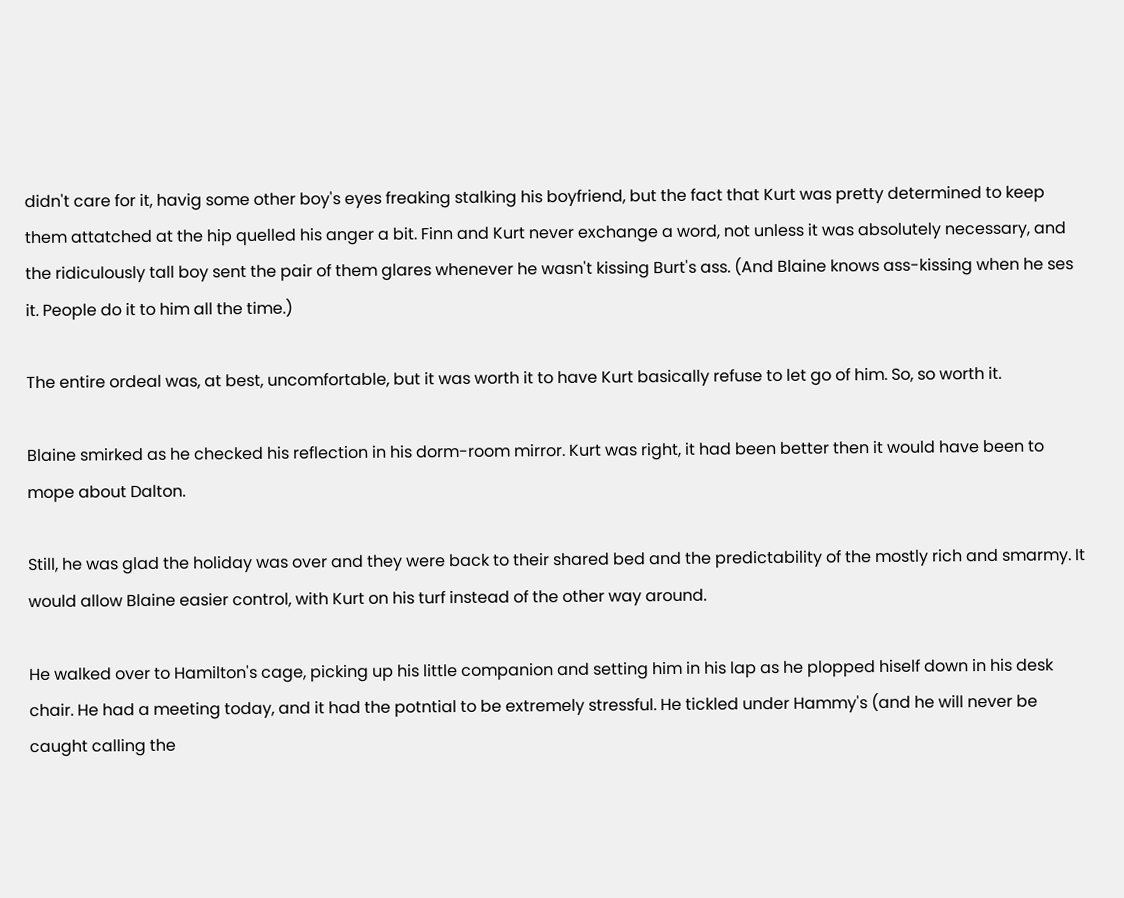didn't care for it, havig some other boy's eyes freaking stalking his boyfriend, but the fact that Kurt was pretty determined to keep them attatched at the hip quelled his anger a bit. Finn and Kurt never exchange a word, not unless it was absolutely necessary, and the ridiculously tall boy sent the pair of them glares whenever he wasn't kissing Burt's ass. (And Blaine knows ass-kissing when he ses it. People do it to him all the time.)

The entire ordeal was, at best, uncomfortable, but it was worth it to have Kurt basically refuse to let go of him. So, so worth it.

Blaine smirked as he checked his reflection in his dorm-room mirror. Kurt was right, it had been better then it would have been to mope about Dalton.

Still, he was glad the holiday was over and they were back to their shared bed and the predictability of the mostly rich and smarmy. It would allow Blaine easier control, with Kurt on his turf instead of the other way around.

He walked over to Hamilton's cage, picking up his little companion and setting him in his lap as he plopped hiself down in his desk chair. He had a meeting today, and it had the potntial to be extremely stressful. He tickled under Hammy's (and he will never be caught calling the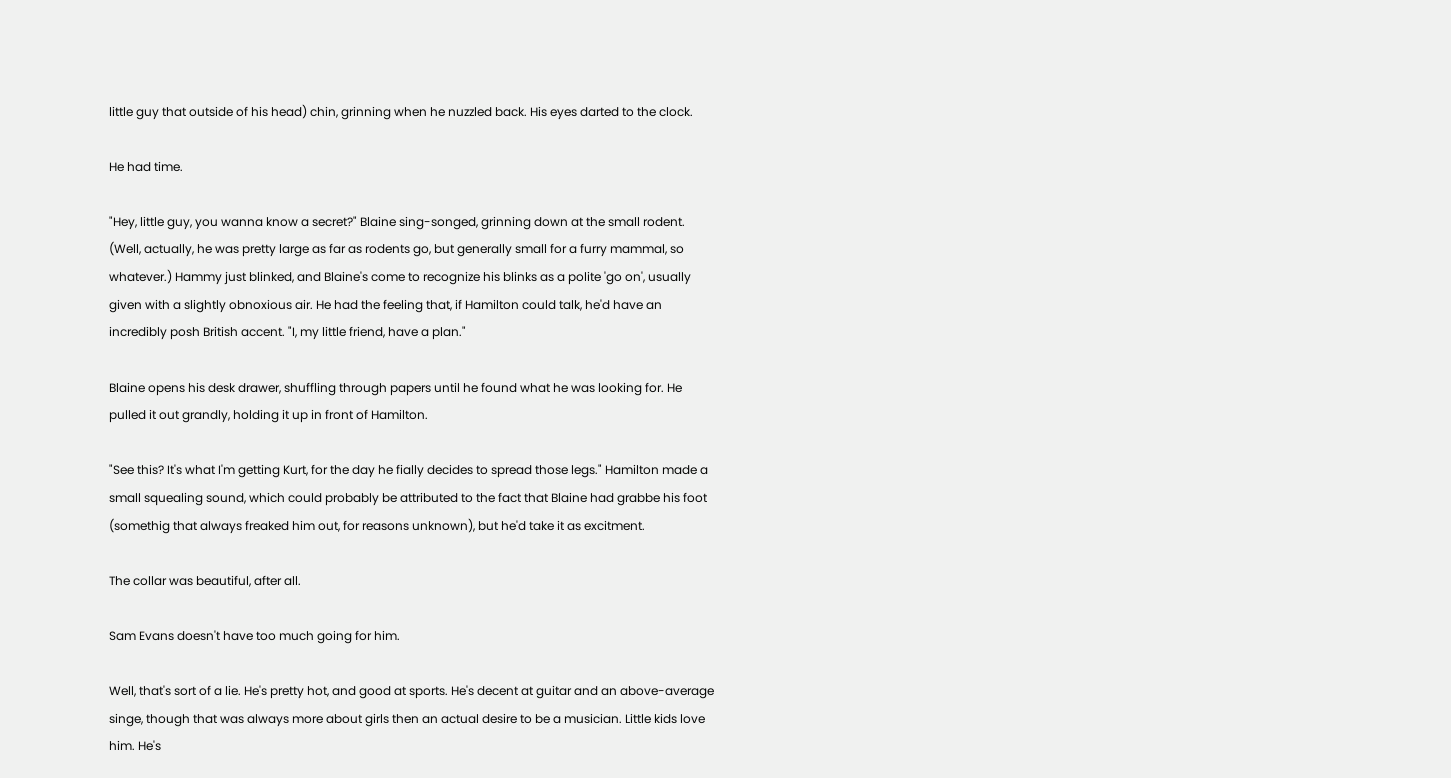little guy that outside of his head) chin, grinning when he nuzzled back. His eyes darted to the clock.

He had time.

"Hey, little guy, you wanna know a secret?" Blaine sing-songed, grinning down at the small rodent. (Well, actually, he was pretty large as far as rodents go, but generally small for a furry mammal, so whatever.) Hammy just blinked, and Blaine's come to recognize his blinks as a polite 'go on', usually given with a slightly obnoxious air. He had the feeling that, if Hamilton could talk, he'd have an incredibly posh British accent. "I, my little friend, have a plan."

Blaine opens his desk drawer, shuffling through papers until he found what he was looking for. He pulled it out grandly, holding it up in front of Hamilton.

"See this? It's what I'm getting Kurt, for the day he fially decides to spread those legs." Hamilton made a small squealing sound, which could probably be attributed to the fact that Blaine had grabbe his foot (somethig that always freaked him out, for reasons unknown), but he'd take it as excitment.

The collar was beautiful, after all.

Sam Evans doesn't have too much going for him.

Well, that's sort of a lie. He's pretty hot, and good at sports. He's decent at guitar and an above-average singe, though that was always more about girls then an actual desire to be a musician. Little kids love him. He's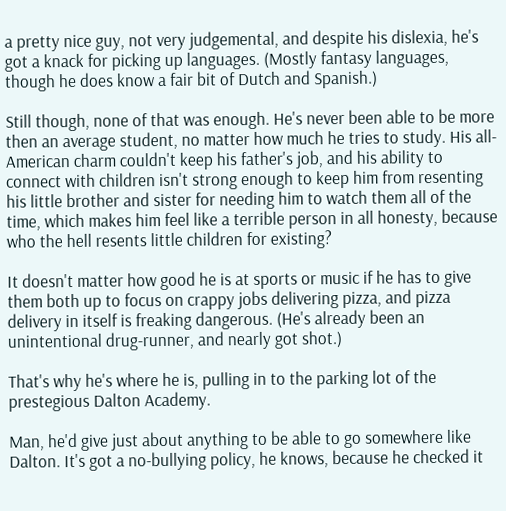a pretty nice guy, not very judgemental, and despite his dislexia, he's got a knack for picking up languages. (Mostly fantasy languages, though he does know a fair bit of Dutch and Spanish.)

Still though, none of that was enough. He's never been able to be more then an average student, no matter how much he tries to study. His all-American charm couldn't keep his father's job, and his ability to connect with children isn't strong enough to keep him from resenting his little brother and sister for needing him to watch them all of the time, which makes him feel like a terrible person in all honesty, because who the hell resents little children for existing?

It doesn't matter how good he is at sports or music if he has to give them both up to focus on crappy jobs delivering pizza, and pizza delivery in itself is freaking dangerous. (He's already been an unintentional drug-runner, and nearly got shot.)

That's why he's where he is, pulling in to the parking lot of the prestegious Dalton Academy.

Man, he'd give just about anything to be able to go somewhere like Dalton. It's got a no-bullying policy, he knows, because he checked it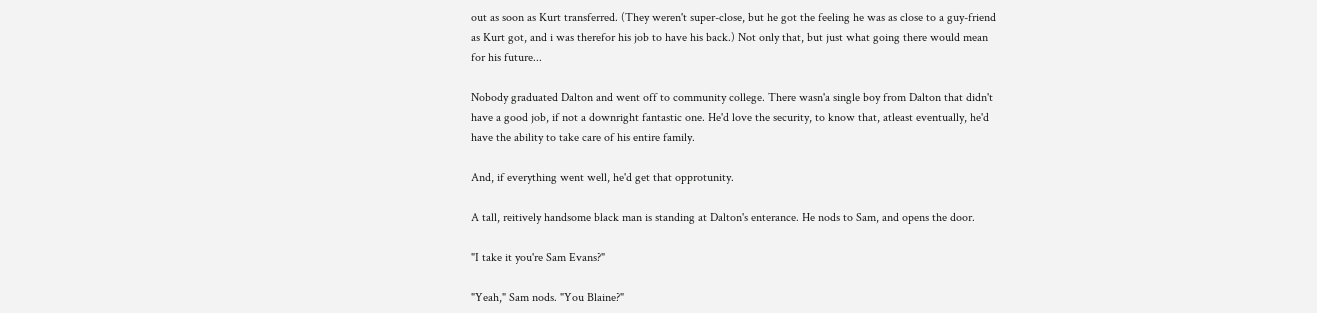out as soon as Kurt transferred. (They weren't super-close, but he got the feeling he was as close to a guy-friend as Kurt got, and i was therefor his job to have his back.) Not only that, but just what going there would mean for his future...

Nobody graduated Dalton and went off to community college. There wasn'a single boy from Dalton that didn't have a good job, if not a downright fantastic one. He'd love the security, to know that, atleast eventually, he'd have the ability to take care of his entire family.

And, if everything went well, he'd get that opprotunity.

A tall, reitively handsome black man is standing at Dalton's enterance. He nods to Sam, and opens the door.

"I take it you're Sam Evans?"

"Yeah," Sam nods. "You Blaine?"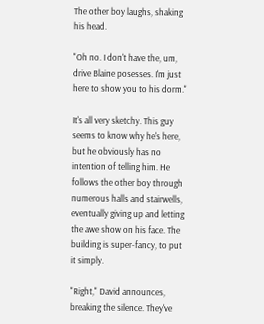The other boy laughs, shaking his head.

"Oh no. I don't have the, um, drive Blaine posesses. I'm just here to show you to his dorm."

It's all very sketchy. This guy seems to know why he's here, but he obviously has no intention of telling him. He follows the other boy through numerous halls and stairwells, eventually giving up and letting the awe show on his face. The building is super-fancy, to put it simply.

"Right," David announces, breaking the silence. They've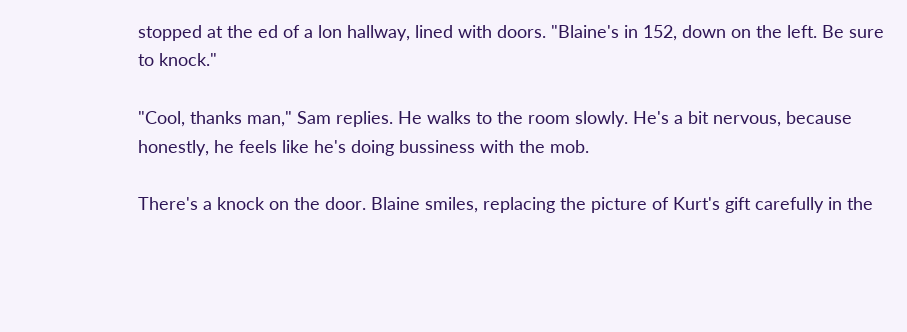stopped at the ed of a lon hallway, lined with doors. "Blaine's in 152, down on the left. Be sure to knock."

"Cool, thanks man," Sam replies. He walks to the room slowly. He's a bit nervous, because honestly, he feels like he's doing bussiness with the mob.

There's a knock on the door. Blaine smiles, replacing the picture of Kurt's gift carefully in the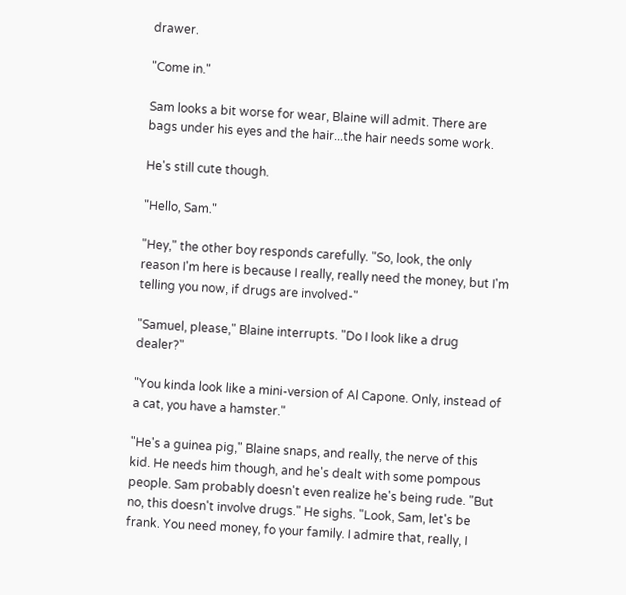drawer.

"Come in."

Sam looks a bit worse for wear, Blaine will admit. There are bags under his eyes and the hair...the hair needs some work.

He's still cute though.

"Hello, Sam."

"Hey," the other boy responds carefully. "So, look, the only reason I'm here is because I really, really need the money, but I'm telling you now, if drugs are involved-"

"Samuel, please," Blaine interrupts. "Do I look like a drug dealer?"

"You kinda look like a mini-version of Al Capone. Only, instead of a cat, you have a hamster."

"He's a guinea pig," Blaine snaps, and really, the nerve of this kid. He needs him though, and he's dealt with some pompous people. Sam probably doesn't even realize he's being rude. "But no, this doesn't involve drugs." He sighs. "Look, Sam, let's be frank. You need money, fo your family. I admire that, really, I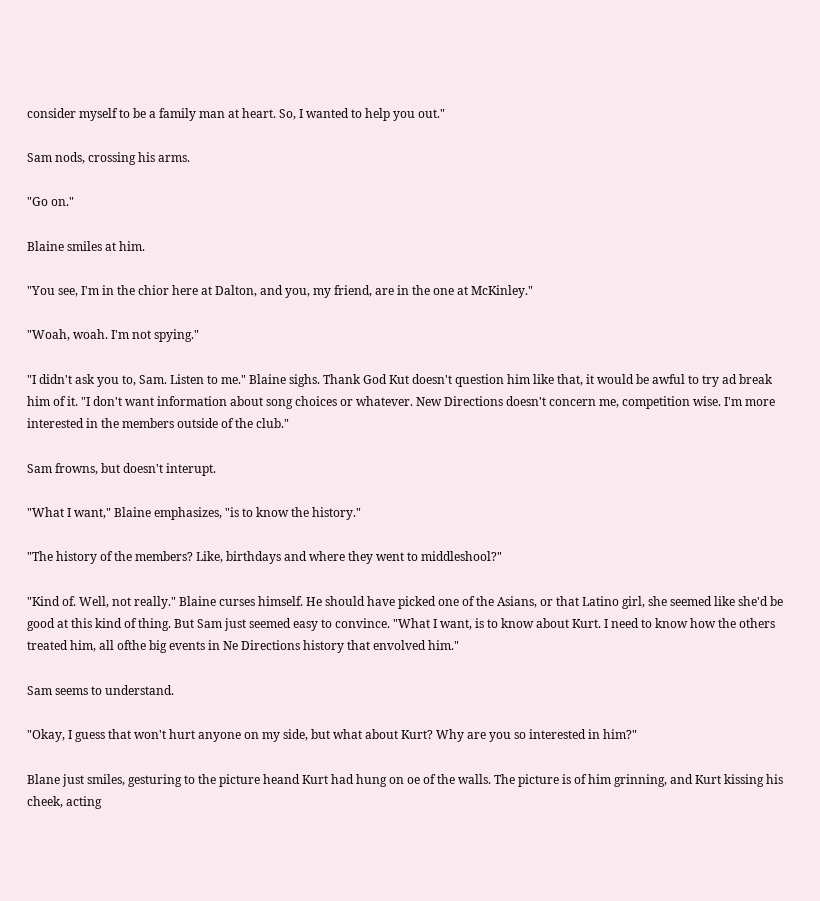consider myself to be a family man at heart. So, I wanted to help you out."

Sam nods, crossing his arms.

"Go on."

Blaine smiles at him.

"You see, I'm in the chior here at Dalton, and you, my friend, are in the one at McKinley."

"Woah, woah. I'm not spying."

"I didn't ask you to, Sam. Listen to me." Blaine sighs. Thank God Kut doesn't question him like that, it would be awful to try ad break him of it. "I don't want information about song choices or whatever. New Directions doesn't concern me, competition wise. I'm more interested in the members outside of the club."

Sam frowns, but doesn't interupt.

"What I want," Blaine emphasizes, "is to know the history."

"The history of the members? Like, birthdays and where they went to middleshool?"

"Kind of. Well, not really." Blaine curses himself. He should have picked one of the Asians, or that Latino girl, she seemed like she'd be good at this kind of thing. But Sam just seemed easy to convince. "What I want, is to know about Kurt. I need to know how the others treated him, all ofthe big events in Ne Directions history that envolved him."

Sam seems to understand.

"Okay, I guess that won't hurt anyone on my side, but what about Kurt? Why are you so interested in him?"

Blane just smiles, gesturing to the picture heand Kurt had hung on oe of the walls. The picture is of him grinning, and Kurt kissing his cheek, acting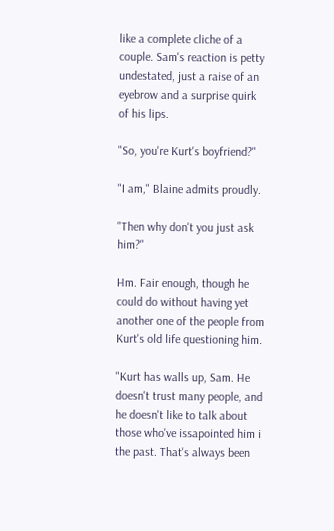like a complete cliche of a couple. Sam's reaction is petty undestated, just a raise of an eyebrow and a surprise quirk of his lips.

"So, you're Kurt's boyfriend?"

"I am," Blaine admits proudly.

"Then why don't you just ask him?"

Hm. Fair enough, though he could do without having yet another one of the people from Kurt's old life questioning him.

"Kurt has walls up, Sam. He doesn't trust many people, and he doesn't like to talk about those who've issapointed him i the past. That's always been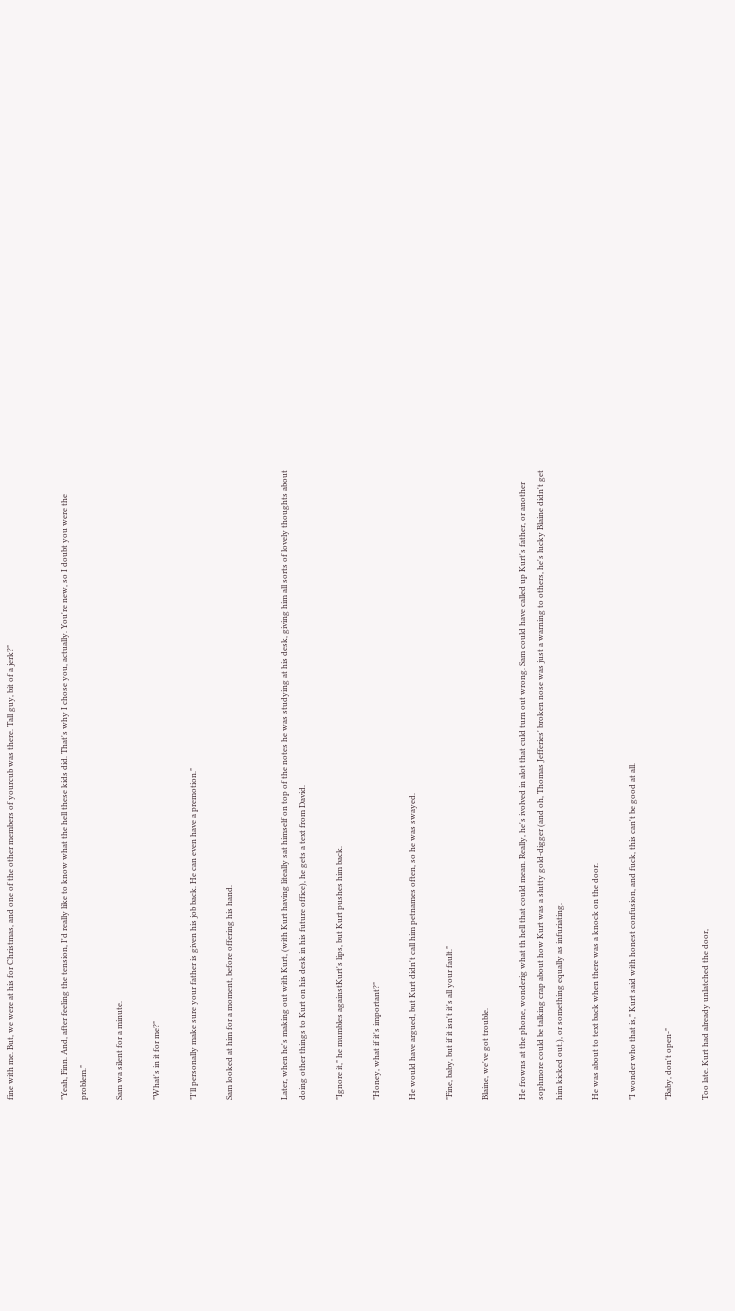fine with me. But, we were at his for Christmas, and one of the other members of yourcub was there. Tall guy, bit of a jerk?"


"Yeah, Finn. And, after feeling the tension, I'd really like to know what the hell these kids did. That's why I chose you, actually. You're new, so I doubt you were the problem."

Sam wa silent for a minute.

"What's in it for me?"

"I'll personally make sure your father is given his job back. He can even have a premotion."

Sam looked at him for a moment, before offering his hand.


Later, when he's making out with Kurt, (with Kurt having liteally sat himself on top of the notes he was studying at his desk, giving him all sorts of lovely thoughts about doing other things to Kurt on his desk in his future office), he gets a text from David.

"Ignore it," he mumbles againstKurt's lips, but Kurt pushes him back.

"Honey, what if it's important?"

He would have argued, but Kurt didn't call him petnames often, so he was swayed.

"Fine, baby, but if it isn't it's all your fault."

Blaine, we've got trouble.

He frowns at the phone, wonderig what th hell that could mean. Really, he's ivolved in alot that culd turn out wrong. Sam could have called up Kurt's father, or another sophmore could be talking crap about how Kurt was a slutty gold-digger (and oh, Thomas Jefferies' broken nose was just a warning to others, he's lucky Blaine didn't get him kicked out.), or something equally as infuriating.

He was about to text back when there was a knock on the door.

"I wonder who that is," Kurt said with honest confusion, and fuck, this can't be good at all.

"Baby, don't open-"

Too late. Kurt had already unlatched the door,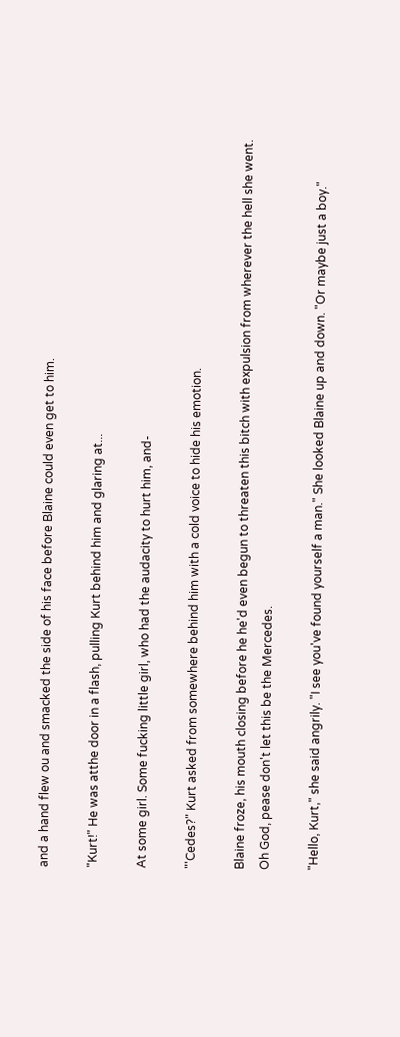and a hand flew ou and smacked the side of his face before Blaine could even get to him.

"Kurt!" He was atthe door in a flash, pulling Kurt behind him and glaring at...

At some girl. Some fucking little girl, who had the audacity to hurt him, and-

"'Cedes?" Kurt asked from somewhere behind him with a cold voice to hide his emotion.

Blaine froze, his mouth closing before he he'd even begun to threaten this bitch with expulsion from wherever the hell she went. Oh God, pease don't let this be the Mercedes.

"Hello, Kurt," she said angrily. "I see you've found yourself a man." She looked Blaine up and down. "Or maybe just a boy."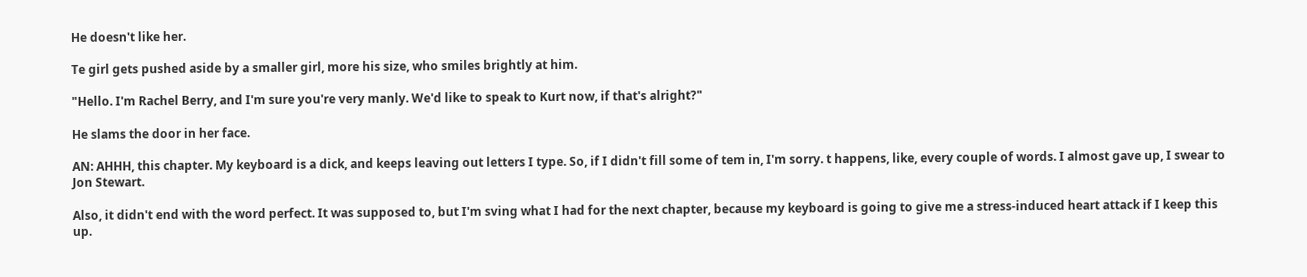He doesn't like her.

Te girl gets pushed aside by a smaller girl, more his size, who smiles brightly at him.

"Hello. I'm Rachel Berry, and I'm sure you're very manly. We'd like to speak to Kurt now, if that's alright?"

He slams the door in her face.

AN: AHHH, this chapter. My keyboard is a dick, and keeps leaving out letters I type. So, if I didn't fill some of tem in, I'm sorry. t happens, like, every couple of words. I almost gave up, I swear to Jon Stewart.

Also, it didn't end with the word perfect. It was supposed to, but I'm sving what I had for the next chapter, because my keyboard is going to give me a stress-induced heart attack if I keep this up.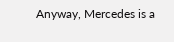Anyway, Mercedes is a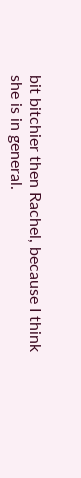bit bitchier then Rachel, because I think she is in general.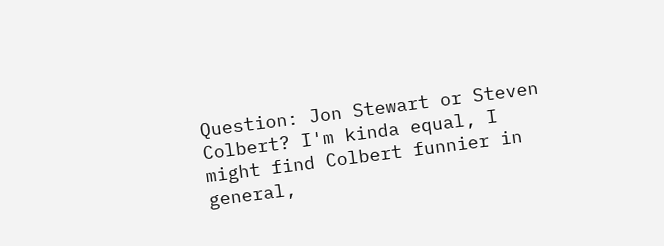Question: Jon Stewart or Steven Colbert? I'm kinda equal, I might find Colbert funnier in general,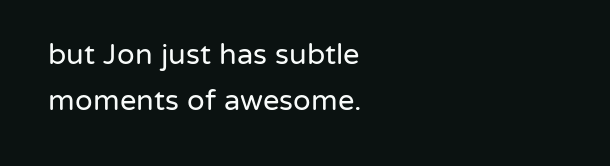but Jon just has subtle moments of awesome.